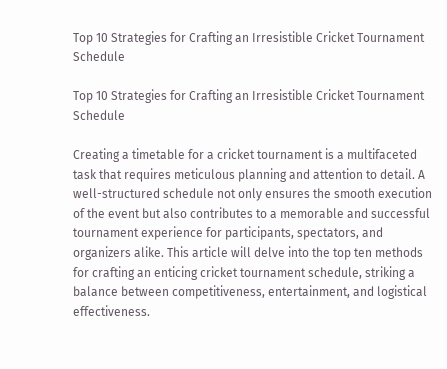Top 10 Strategies for Crafting an Irresistible Cricket Tournament Schedule

Top 10 Strategies for Crafting an Irresistible Cricket Tournament Schedule

Creating a timetable for a cricket tournament is a multifaceted task that requires meticulous planning and attention to detail. A well-structured schedule not only ensures the smooth execution of the event but also contributes to a memorable and successful tournament experience for participants, spectators, and organizers alike. This article will delve into the top ten methods for crafting an enticing cricket tournament schedule, striking a balance between competitiveness, entertainment, and logistical effectiveness.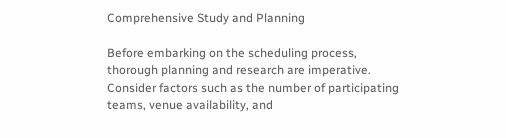Comprehensive Study and Planning

Before embarking on the scheduling process, thorough planning and research are imperative. Consider factors such as the number of participating teams, venue availability, and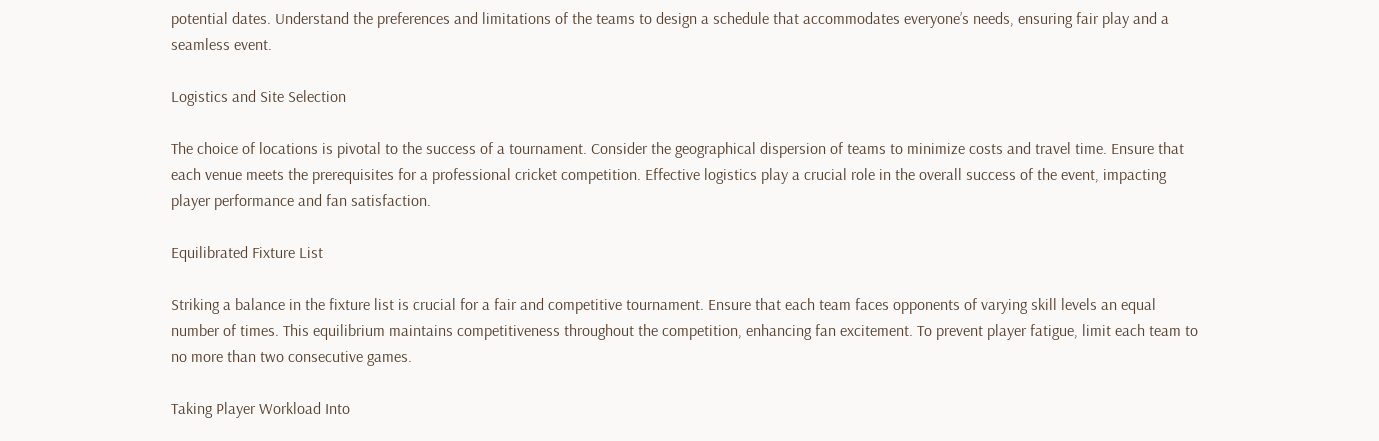potential dates. Understand the preferences and limitations of the teams to design a schedule that accommodates everyone’s needs, ensuring fair play and a seamless event.

Logistics and Site Selection

The choice of locations is pivotal to the success of a tournament. Consider the geographical dispersion of teams to minimize costs and travel time. Ensure that each venue meets the prerequisites for a professional cricket competition. Effective logistics play a crucial role in the overall success of the event, impacting player performance and fan satisfaction.

Equilibrated Fixture List

Striking a balance in the fixture list is crucial for a fair and competitive tournament. Ensure that each team faces opponents of varying skill levels an equal number of times. This equilibrium maintains competitiveness throughout the competition, enhancing fan excitement. To prevent player fatigue, limit each team to no more than two consecutive games.

Taking Player Workload Into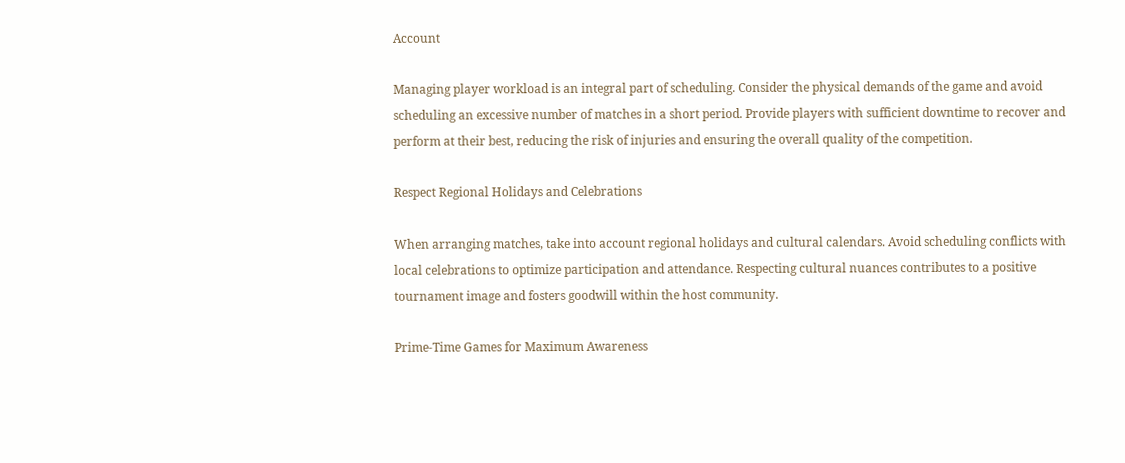Account

Managing player workload is an integral part of scheduling. Consider the physical demands of the game and avoid scheduling an excessive number of matches in a short period. Provide players with sufficient downtime to recover and perform at their best, reducing the risk of injuries and ensuring the overall quality of the competition.

Respect Regional Holidays and Celebrations

When arranging matches, take into account regional holidays and cultural calendars. Avoid scheduling conflicts with local celebrations to optimize participation and attendance. Respecting cultural nuances contributes to a positive tournament image and fosters goodwill within the host community.

Prime-Time Games for Maximum Awareness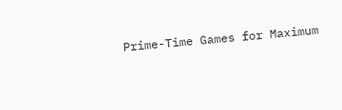Prime-Time Games for Maximum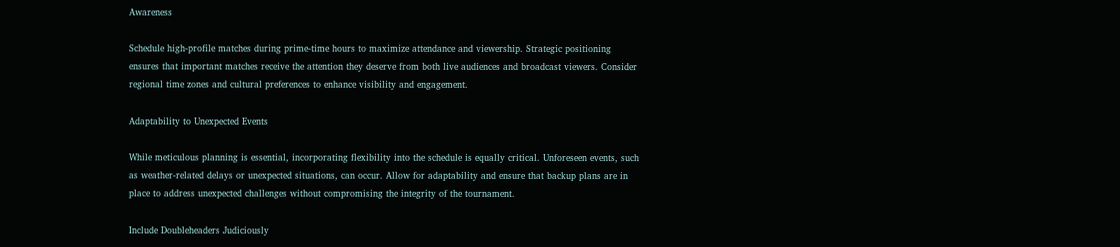Awareness

Schedule high-profile matches during prime-time hours to maximize attendance and viewership. Strategic positioning ensures that important matches receive the attention they deserve from both live audiences and broadcast viewers. Consider regional time zones and cultural preferences to enhance visibility and engagement.

Adaptability to Unexpected Events

While meticulous planning is essential, incorporating flexibility into the schedule is equally critical. Unforeseen events, such as weather-related delays or unexpected situations, can occur. Allow for adaptability and ensure that backup plans are in place to address unexpected challenges without compromising the integrity of the tournament.

Include Doubleheaders Judiciously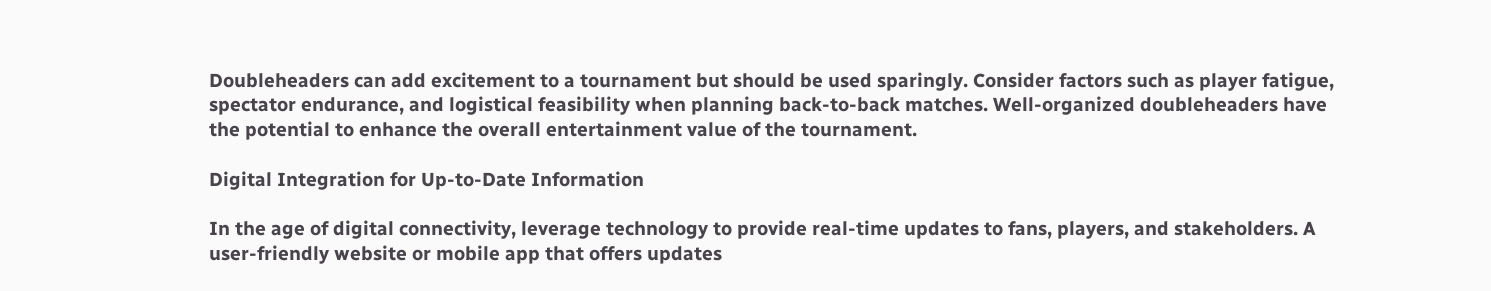Doubleheaders can add excitement to a tournament but should be used sparingly. Consider factors such as player fatigue, spectator endurance, and logistical feasibility when planning back-to-back matches. Well-organized doubleheaders have the potential to enhance the overall entertainment value of the tournament.

Digital Integration for Up-to-Date Information

In the age of digital connectivity, leverage technology to provide real-time updates to fans, players, and stakeholders. A user-friendly website or mobile app that offers updates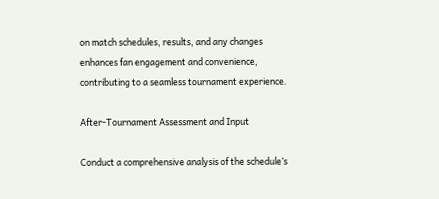on match schedules, results, and any changes enhances fan engagement and convenience, contributing to a seamless tournament experience.

After-Tournament Assessment and Input

Conduct a comprehensive analysis of the schedule’s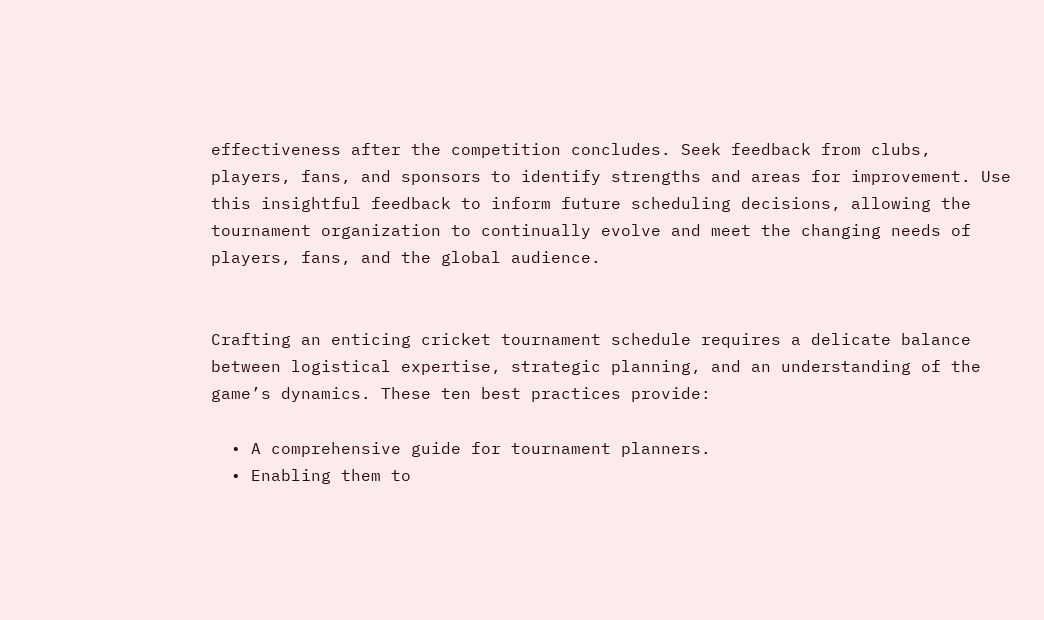effectiveness after the competition concludes. Seek feedback from clubs, players, fans, and sponsors to identify strengths and areas for improvement. Use this insightful feedback to inform future scheduling decisions, allowing the tournament organization to continually evolve and meet the changing needs of players, fans, and the global audience.


Crafting an enticing cricket tournament schedule requires a delicate balance between logistical expertise, strategic planning, and an understanding of the game’s dynamics. These ten best practices provide:

  • A comprehensive guide for tournament planners.
  • Enabling them to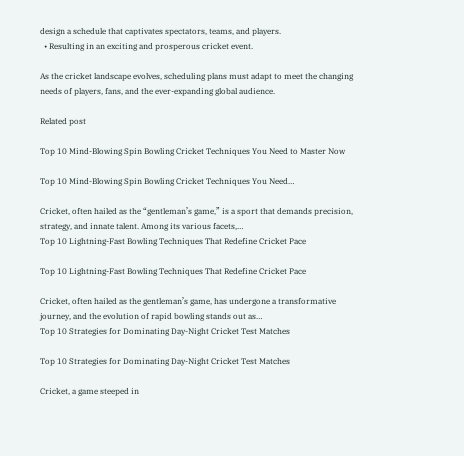design a schedule that captivates spectators, teams, and players.
  • Resulting in an exciting and prosperous cricket event.

As the cricket landscape evolves, scheduling plans must adapt to meet the changing needs of players, fans, and the ever-expanding global audience.

Related post

Top 10 Mind-Blowing Spin Bowling Cricket Techniques You Need to Master Now

Top 10 Mind-Blowing Spin Bowling Cricket Techniques You Need…

Cricket, often hailed as the “gentleman’s game,” is a sport that demands precision, strategy, and innate talent. Among its various facets,…
Top 10 Lightning-Fast Bowling Techniques That Redefine Cricket Pace

Top 10 Lightning-Fast Bowling Techniques That Redefine Cricket Pace

Cricket, often hailed as the gentleman’s game, has undergone a transformative journey, and the evolution of rapid bowling stands out as…
Top 10 Strategies for Dominating Day-Night Cricket Test Matches

Top 10 Strategies for Dominating Day-Night Cricket Test Matches

Cricket, a game steeped in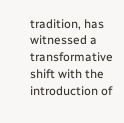tradition, has witnessed a transformative shift with the introduction of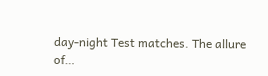day-night Test matches. The allure of…